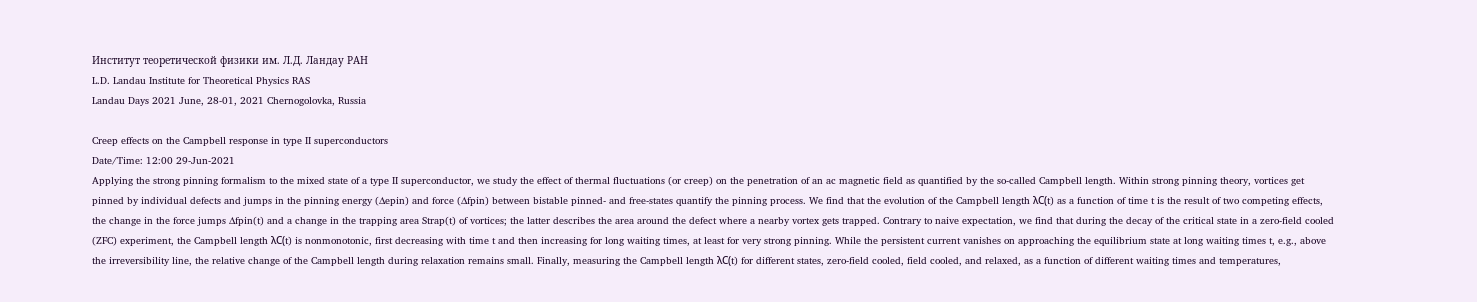Институт теоретической физики им. Л.Д. Ландау РАН
L.D. Landau Institute for Theoretical Physics RAS
Landau Days 2021 June, 28-01, 2021 Chernogolovka, Russia

Creep effects on the Campbell response in type II superconductors
Date/Time: 12:00 29-Jun-2021
Applying the strong pinning formalism to the mixed state of a type II superconductor, we study the effect of thermal fluctuations (or creep) on the penetration of an ac magnetic field as quantified by the so-called Campbell length. Within strong pinning theory, vortices get pinned by individual defects and jumps in the pinning energy (∆epin) and force (∆fpin) between bistable pinned- and free-states quantify the pinning process. We find that the evolution of the Campbell length λC(t) as a function of time t is the result of two competing effects, the change in the force jumps ∆fpin(t) and a change in the trapping area Strap(t) of vortices; the latter describes the area around the defect where a nearby vortex gets trapped. Contrary to naive expectation, we find that during the decay of the critical state in a zero-field cooled (ZFC) experiment, the Campbell length λC(t) is nonmonotonic, first decreasing with time t and then increasing for long waiting times, at least for very strong pinning. While the persistent current vanishes on approaching the equilibrium state at long waiting times t, e.g., above the irreversibility line, the relative change of the Campbell length during relaxation remains small. Finally, measuring the Campbell length λC(t) for different states, zero-field cooled, field cooled, and relaxed, as a function of different waiting times and temperatures,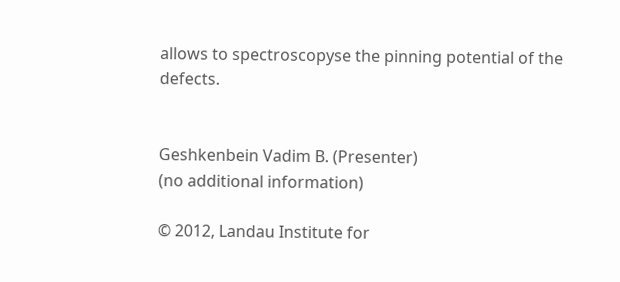allows to spectroscopyse the pinning potential of the defects.


Geshkenbein Vadim B. (Presenter)
(no additional information)

© 2012, Landau Institute for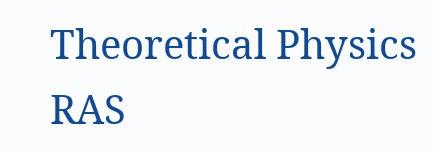Theoretical Physics RAS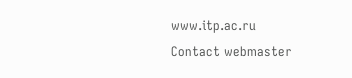www.itp.ac.ru
Contact webmaster